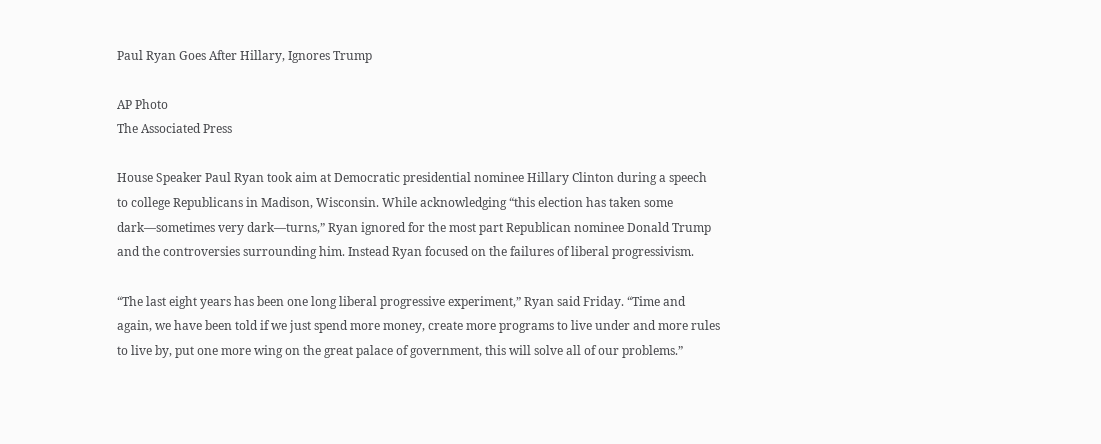Paul Ryan Goes After Hillary, Ignores Trump

AP Photo
The Associated Press

House Speaker Paul Ryan took aim at Democratic presidential nominee Hillary Clinton during a speech to college Republicans in Madison, Wisconsin. While acknowledging “this election has taken some dark—sometimes very dark—turns,” Ryan ignored for the most part Republican nominee Donald Trump and the controversies surrounding him. Instead Ryan focused on the failures of liberal progressivism.

“The last eight years has been one long liberal progressive experiment,” Ryan said Friday. “Time and again, we have been told if we just spend more money, create more programs to live under and more rules to live by, put one more wing on the great palace of government, this will solve all of our problems.”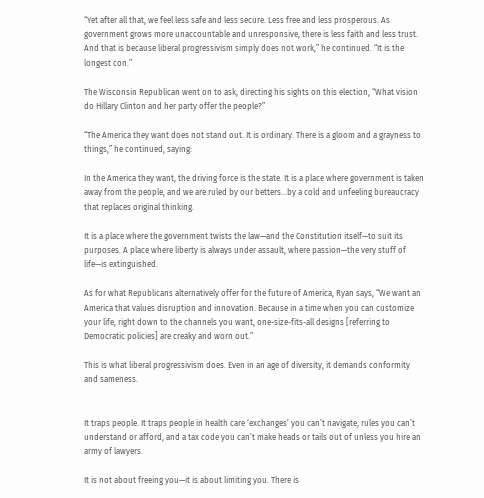“Yet after all that, we feel less safe and less secure. Less free and less prosperous. As government grows more unaccountable and unresponsive, there is less faith and less trust. And that is because liberal progressivism simply does not work,” he continued. “It is the longest con.”

The Wisconsin Republican went on to ask, directing his sights on this election, “What vision do Hillary Clinton and her party offer the people?”

“The America they want does not stand out. It is ordinary. There is a gloom and a grayness to things,” he continued, saying:

In the America they want, the driving force is the state. It is a place where government is taken away from the people, and we are ruled by our betters…by a cold and unfeeling bureaucracy that replaces original thinking.

It is a place where the government twists the law—and the Constitution itself—to suit its purposes. A place where liberty is always under assault, where passion—the very stuff of life—is extinguished.

As for what Republicans alternatively offer for the future of America, Ryan says, “We want an America that values disruption and innovation. Because in a time when you can customize your life, right down to the channels you want, one-size-fits-all designs [referring to Democratic policies] are creaky and worn out.”

This is what liberal progressivism does. Even in an age of diversity, it demands conformity and sameness.


It traps people. It traps people in health care ‘exchanges’ you can’t navigate, rules you can’t understand or afford, and a tax code you can’t make heads or tails out of unless you hire an army of lawyers.

It is not about freeing you—it is about limiting you. There is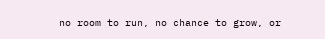no room to run, no chance to grow, or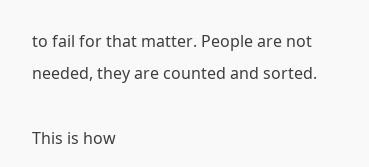to fail for that matter. People are not needed, they are counted and sorted.

This is how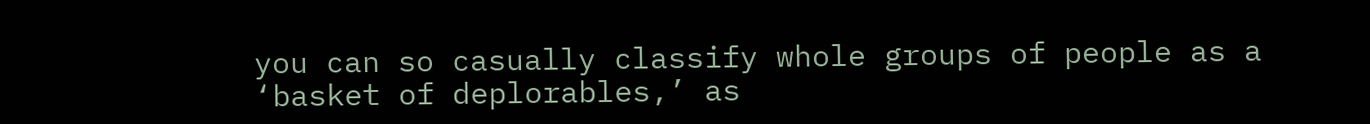you can so casually classify whole groups of people as a ‘basket of deplorables,’ as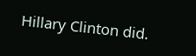Hillary Clinton did.